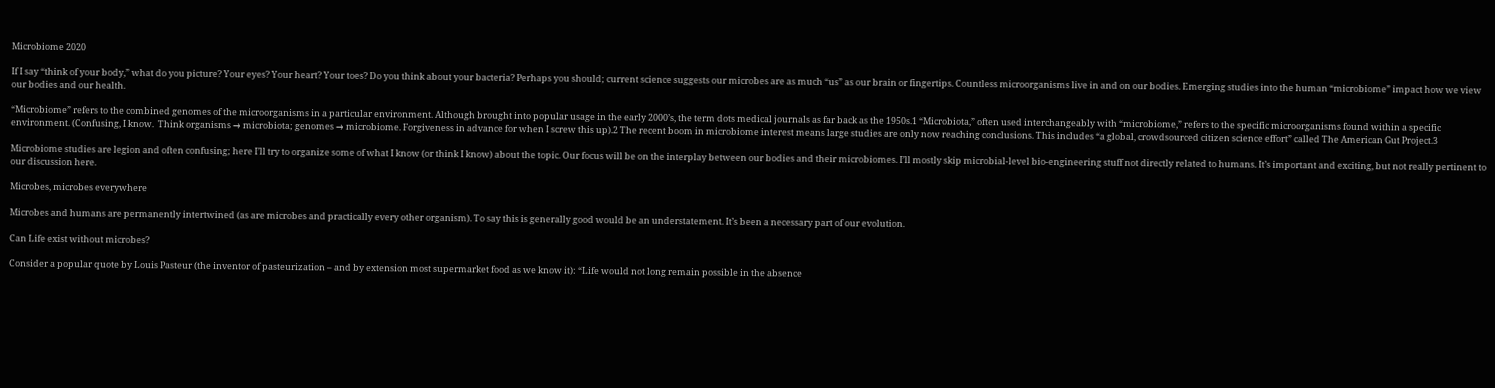Microbiome 2020

If I say “think of your body,” what do you picture? Your eyes? Your heart? Your toes? Do you think about your bacteria? Perhaps you should; current science suggests our microbes are as much “us” as our brain or fingertips. Countless microorganisms live in and on our bodies. Emerging studies into the human “microbiome” impact how we view our bodies and our health.

“Microbiome” refers to the combined genomes of the microorganisms in a particular environment. Although brought into popular usage in the early 2000’s, the term dots medical journals as far back as the 1950s.1 “Microbiota,” often used interchangeably with “microbiome,” refers to the specific microorganisms found within a specific environment. (Confusing, I know.  Think organisms → microbiota; genomes → microbiome. Forgiveness in advance for when I screw this up).2 The recent boom in microbiome interest means large studies are only now reaching conclusions. This includes “a global, crowdsourced citizen science effort” called The American Gut Project.3

Microbiome studies are legion and often confusing; here I’ll try to organize some of what I know (or think I know) about the topic. Our focus will be on the interplay between our bodies and their microbiomes. I’ll mostly skip microbial-level bio-engineering stuff not directly related to humans. It’s important and exciting, but not really pertinent to our discussion here.

Microbes, microbes everywhere

Microbes and humans are permanently intertwined (as are microbes and practically every other organism). To say this is generally good would be an understatement. It’s been a necessary part of our evolution.

Can Life exist without microbes?

Consider a popular quote by Louis Pasteur (the inventor of pasteurization – and by extension most supermarket food as we know it): “Life would not long remain possible in the absence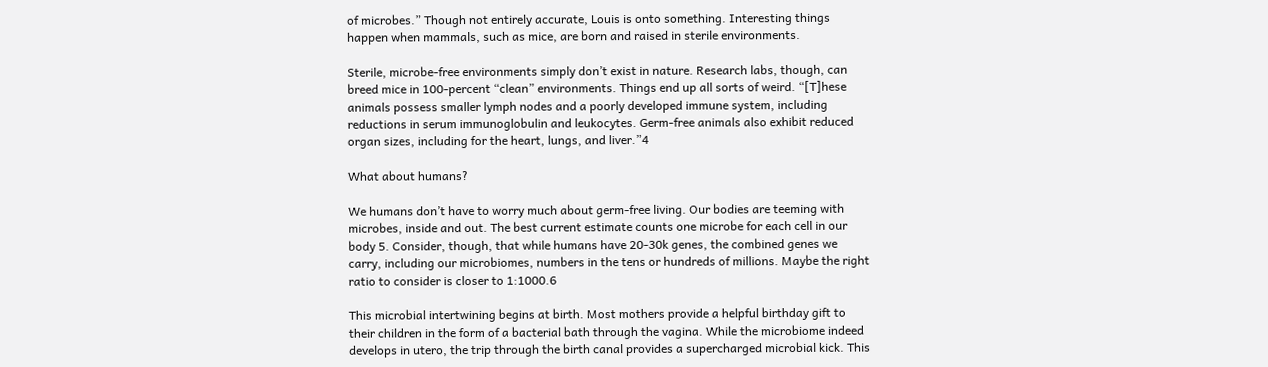of microbes.” Though not entirely accurate, Louis is onto something. Interesting things happen when mammals, such as mice, are born and raised in sterile environments.

Sterile, microbe-free environments simply don’t exist in nature. Research labs, though, can breed mice in 100-percent “clean” environments. Things end up all sorts of weird. “[T]hese animals possess smaller lymph nodes and a poorly developed immune system, including reductions in serum immunoglobulin and leukocytes. Germ-free animals also exhibit reduced organ sizes, including for the heart, lungs, and liver.”4

What about humans?

We humans don’t have to worry much about germ-free living. Our bodies are teeming with microbes, inside and out. The best current estimate counts one microbe for each cell in our body 5. Consider, though, that while humans have 20-30k genes, the combined genes we carry, including our microbiomes, numbers in the tens or hundreds of millions. Maybe the right ratio to consider is closer to 1:1000.6

This microbial intertwining begins at birth. Most mothers provide a helpful birthday gift to their children in the form of a bacterial bath through the vagina. While the microbiome indeed develops in utero, the trip through the birth canal provides a supercharged microbial kick. This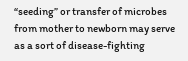“seeding” or transfer of microbes from mother to newborn may serve as a sort of disease-fighting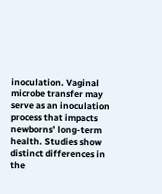inoculation. Vaginal microbe transfer may serve as an inoculation process that impacts newborns’ long-term health. Studies show distinct differences in the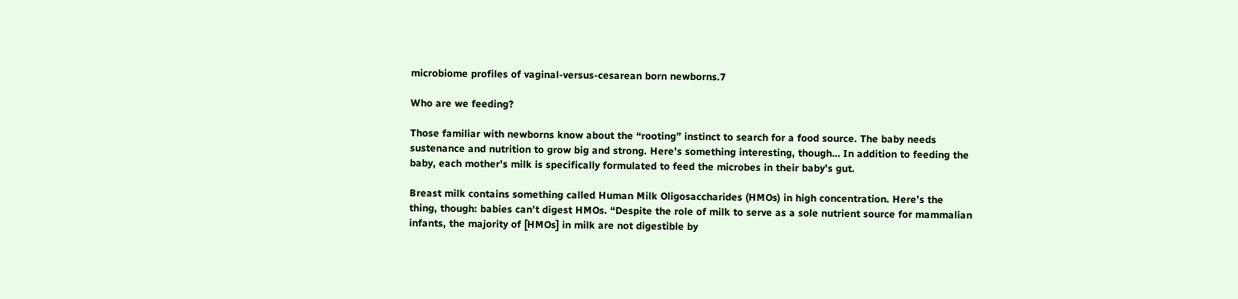microbiome profiles of vaginal-versus-cesarean born newborns.7

Who are we feeding?

Those familiar with newborns know about the “rooting” instinct to search for a food source. The baby needs sustenance and nutrition to grow big and strong. Here’s something interesting, though… In addition to feeding the baby, each mother’s milk is specifically formulated to feed the microbes in their baby’s gut.

Breast milk contains something called Human Milk Oligosaccharides (HMOs) in high concentration. Here’s the thing, though: babies can’t digest HMOs. “Despite the role of milk to serve as a sole nutrient source for mammalian infants, the majority of [HMOs] in milk are not digestible by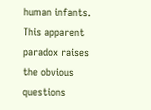human infants. This apparent paradox raises the obvious questions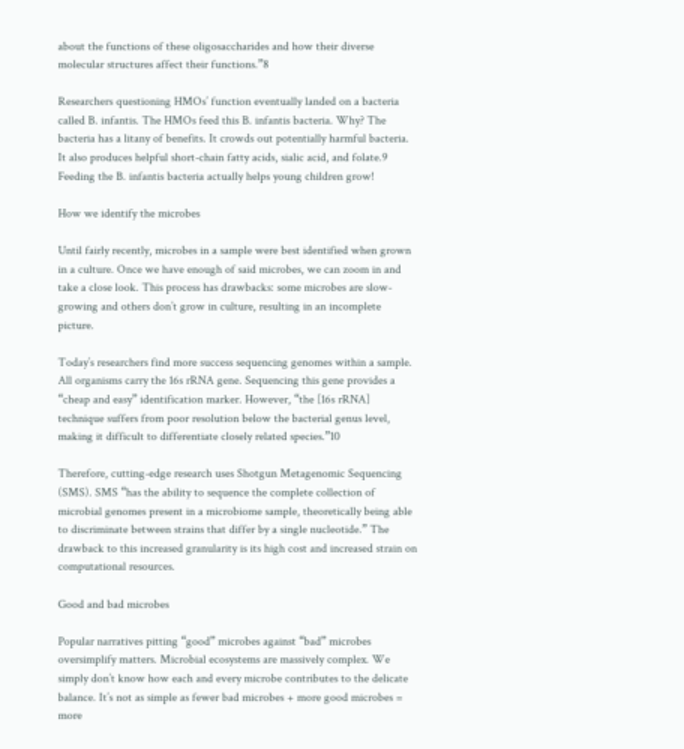about the functions of these oligosaccharides and how their diverse molecular structures affect their functions.”8

Researchers questioning HMOs’ function eventually landed on a bacteria called B. infantis. The HMOs feed this B. infantis bacteria. Why? The bacteria has a litany of benefits. It crowds out potentially harmful bacteria. It also produces helpful short-chain fatty acids, sialic acid, and folate.9 Feeding the B. infantis bacteria actually helps young children grow!

How we identify the microbes

Until fairly recently, microbes in a sample were best identified when grown in a culture. Once we have enough of said microbes, we can zoom in and take a close look. This process has drawbacks: some microbes are slow-growing and others don’t grow in culture, resulting in an incomplete picture.

Today’s researchers find more success sequencing genomes within a sample. All organisms carry the 16s rRNA gene. Sequencing this gene provides a “cheap and easy” identification marker. However, “the [16s rRNA] technique suffers from poor resolution below the bacterial genus level, making it difficult to differentiate closely related species.”10

Therefore, cutting-edge research uses Shotgun Metagenomic Sequencing (SMS). SMS “has the ability to sequence the complete collection of microbial genomes present in a microbiome sample, theoretically being able to discriminate between strains that differ by a single nucleotide.” The drawback to this increased granularity is its high cost and increased strain on computational resources.

Good and bad microbes

Popular narratives pitting “good” microbes against “bad” microbes oversimplify matters. Microbial ecosystems are massively complex. We simply don’t know how each and every microbe contributes to the delicate balance. It’s not as simple as fewer bad microbes + more good microbes = more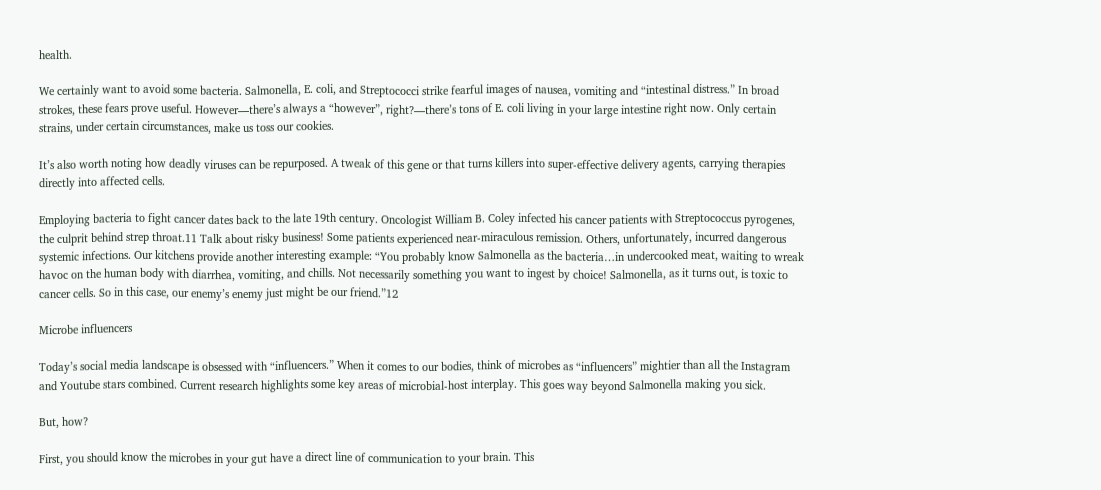health.

We certainly want to avoid some bacteria. Salmonella, E. coli, and Streptococci strike fearful images of nausea, vomiting and “intestinal distress.” In broad strokes, these fears prove useful. However—there’s always a “however”, right?—there’s tons of E. coli living in your large intestine right now. Only certain strains, under certain circumstances, make us toss our cookies.

It’s also worth noting how deadly viruses can be repurposed. A tweak of this gene or that turns killers into super-effective delivery agents, carrying therapies directly into affected cells.

Employing bacteria to fight cancer dates back to the late 19th century. Oncologist William B. Coley infected his cancer patients with Streptococcus pyrogenes, the culprit behind strep throat.11 Talk about risky business! Some patients experienced near-miraculous remission. Others, unfortunately, incurred dangerous systemic infections. Our kitchens provide another interesting example: “You probably know Salmonella as the bacteria…in undercooked meat, waiting to wreak havoc on the human body with diarrhea, vomiting, and chills. Not necessarily something you want to ingest by choice! Salmonella, as it turns out, is toxic to cancer cells. So in this case, our enemy’s enemy just might be our friend.”12

Microbe influencers

Today’s social media landscape is obsessed with “influencers.” When it comes to our bodies, think of microbes as “influencers” mightier than all the Instagram and Youtube stars combined. Current research highlights some key areas of microbial-host interplay. This goes way beyond Salmonella making you sick.

But, how?

First, you should know the microbes in your gut have a direct line of communication to your brain. This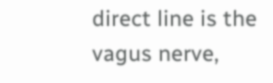direct line is the vagus nerve,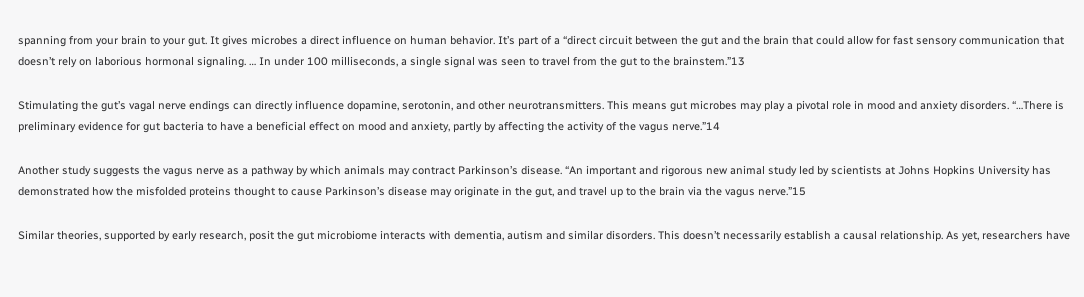spanning from your brain to your gut. It gives microbes a direct influence on human behavior. It’s part of a “direct circuit between the gut and the brain that could allow for fast sensory communication that doesn’t rely on laborious hormonal signaling. … In under 100 milliseconds, a single signal was seen to travel from the gut to the brainstem.”13

Stimulating the gut’s vagal nerve endings can directly influence dopamine, serotonin, and other neurotransmitters. This means gut microbes may play a pivotal role in mood and anxiety disorders. “…There is preliminary evidence for gut bacteria to have a beneficial effect on mood and anxiety, partly by affecting the activity of the vagus nerve.”14

Another study suggests the vagus nerve as a pathway by which animals may contract Parkinson’s disease. “An important and rigorous new animal study led by scientists at Johns Hopkins University has demonstrated how the misfolded proteins thought to cause Parkinson’s disease may originate in the gut, and travel up to the brain via the vagus nerve.”15

Similar theories, supported by early research, posit the gut microbiome interacts with dementia, autism and similar disorders. This doesn’t necessarily establish a causal relationship. As yet, researchers have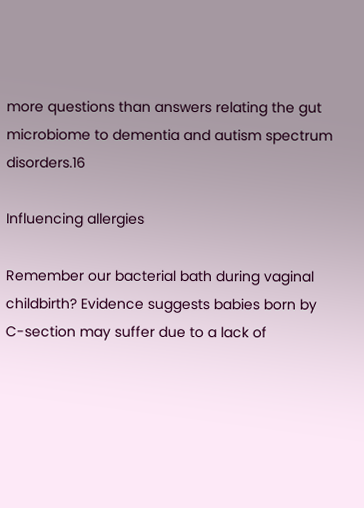more questions than answers relating the gut microbiome to dementia and autism spectrum disorders.16

Influencing allergies

Remember our bacterial bath during vaginal childbirth? Evidence suggests babies born by C-section may suffer due to a lack of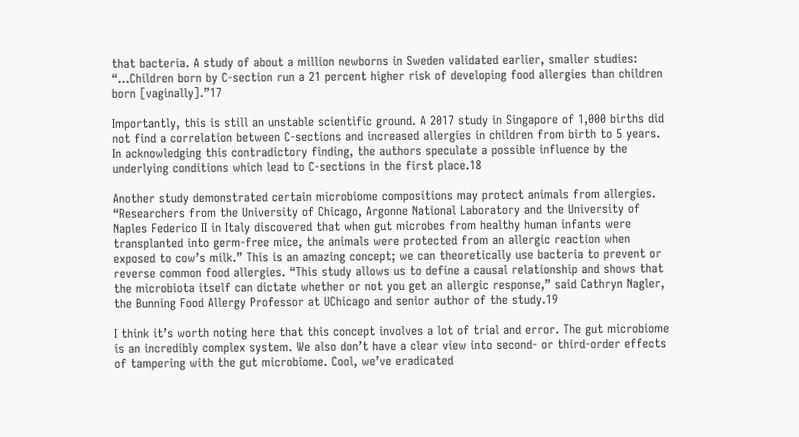that bacteria. A study of about a million newborns in Sweden validated earlier, smaller studies: “…Children born by C-section run a 21 percent higher risk of developing food allergies than children born [vaginally].”17

Importantly, this is still an unstable scientific ground. A 2017 study in Singapore of 1,000 births did not find a correlation between C-sections and increased allergies in children from birth to 5 years. In acknowledging this contradictory finding, the authors speculate a possible influence by the underlying conditions which lead to C-sections in the first place.18

Another study demonstrated certain microbiome compositions may protect animals from allergies. “Researchers from the University of Chicago, Argonne National Laboratory and the University of Naples Federico II in Italy discovered that when gut microbes from healthy human infants were transplanted into germ-free mice, the animals were protected from an allergic reaction when exposed to cow’s milk.” This is an amazing concept; we can theoretically use bacteria to prevent or reverse common food allergies. “This study allows us to define a causal relationship and shows that the microbiota itself can dictate whether or not you get an allergic response,” said Cathryn Nagler, the Bunning Food Allergy Professor at UChicago and senior author of the study.19

I think it’s worth noting here that this concept involves a lot of trial and error. The gut microbiome is an incredibly complex system. We also don’t have a clear view into second- or third-order effects of tampering with the gut microbiome. Cool, we’ve eradicated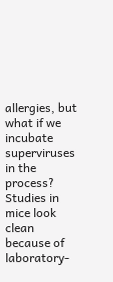allergies, but what if we incubate superviruses in the process? Studies in mice look clean because of laboratory-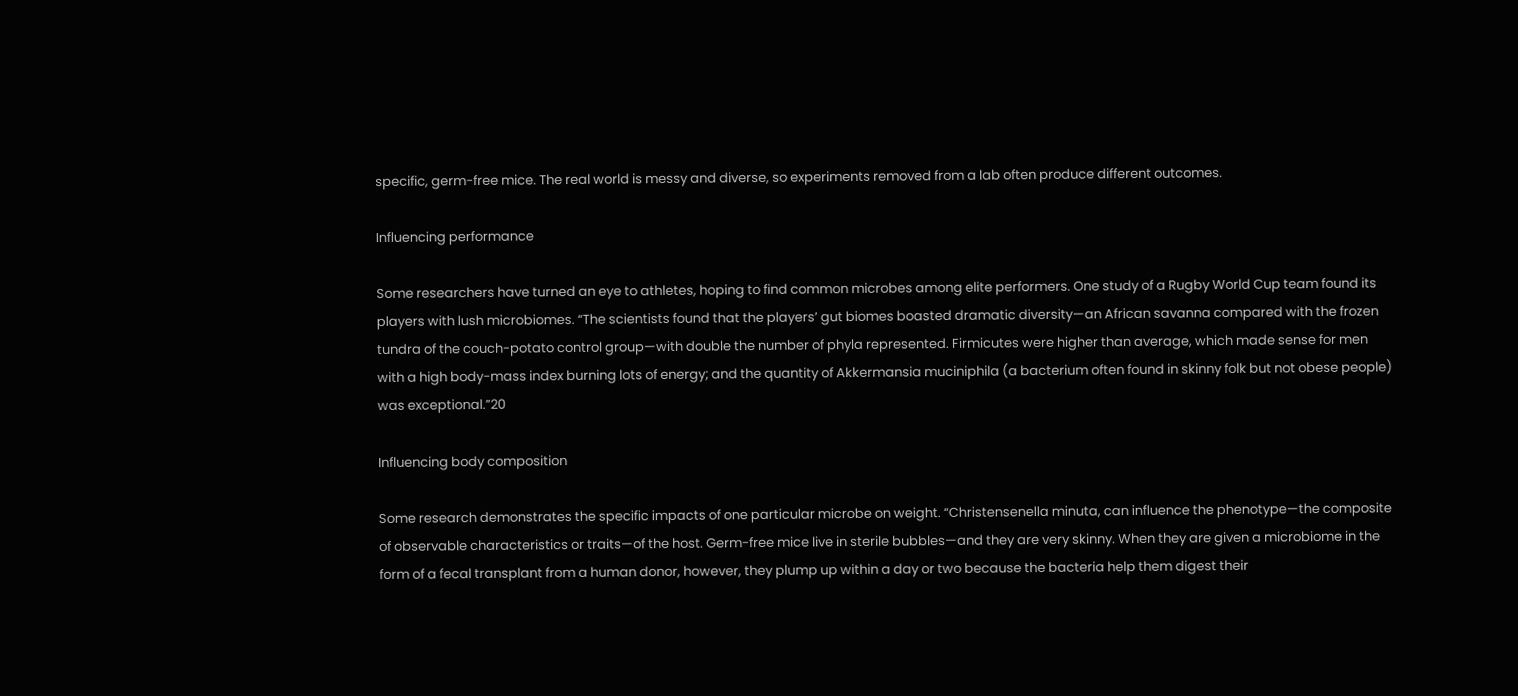specific, germ-free mice. The real world is messy and diverse, so experiments removed from a lab often produce different outcomes.

Influencing performance

Some researchers have turned an eye to athletes, hoping to find common microbes among elite performers. One study of a Rugby World Cup team found its players with lush microbiomes. “The scientists found that the players’ gut biomes boasted dramatic diversity—an African savanna compared with the frozen tundra of the couch-potato control group—with double the number of phyla represented. Firmicutes were higher than average, which made sense for men with a high body-mass index burning lots of energy; and the quantity of Akkermansia muciniphila (a bacterium often found in skinny folk but not obese people) was exceptional.”20

Influencing body composition

Some research demonstrates the specific impacts of one particular microbe on weight. “Christensenella minuta, can influence the phenotype—the composite of observable characteristics or traits—of the host. Germ-free mice live in sterile bubbles—and they are very skinny. When they are given a microbiome in the form of a fecal transplant from a human donor, however, they plump up within a day or two because the bacteria help them digest their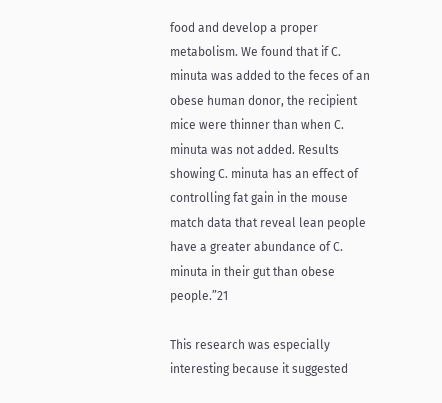food and develop a proper metabolism. We found that if C. minuta was added to the feces of an obese human donor, the recipient mice were thinner than when C. minuta was not added. Results showing C. minuta has an effect of controlling fat gain in the mouse match data that reveal lean people have a greater abundance of C. minuta in their gut than obese people.”21

This research was especially interesting because it suggested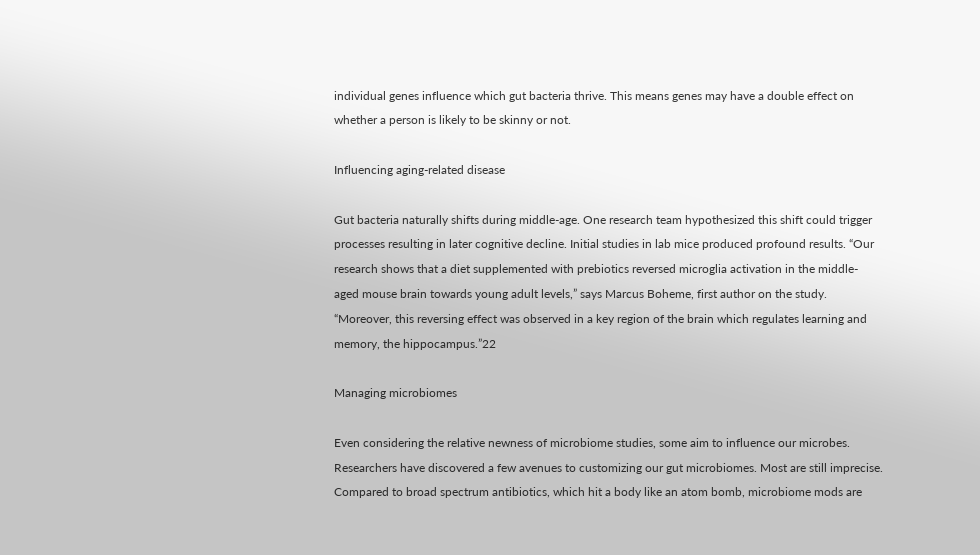individual genes influence which gut bacteria thrive. This means genes may have a double effect on whether a person is likely to be skinny or not.

Influencing aging-related disease

Gut bacteria naturally shifts during middle-age. One research team hypothesized this shift could trigger processes resulting in later cognitive decline. Initial studies in lab mice produced profound results. “Our research shows that a diet supplemented with prebiotics reversed microglia activation in the middle- aged mouse brain towards young adult levels,” says Marcus Boheme, first author on the study. “Moreover, this reversing effect was observed in a key region of the brain which regulates learning and memory, the hippocampus.”22

Managing microbiomes

Even considering the relative newness of microbiome studies, some aim to influence our microbes. Researchers have discovered a few avenues to customizing our gut microbiomes. Most are still imprecise. Compared to broad spectrum antibiotics, which hit a body like an atom bomb, microbiome mods are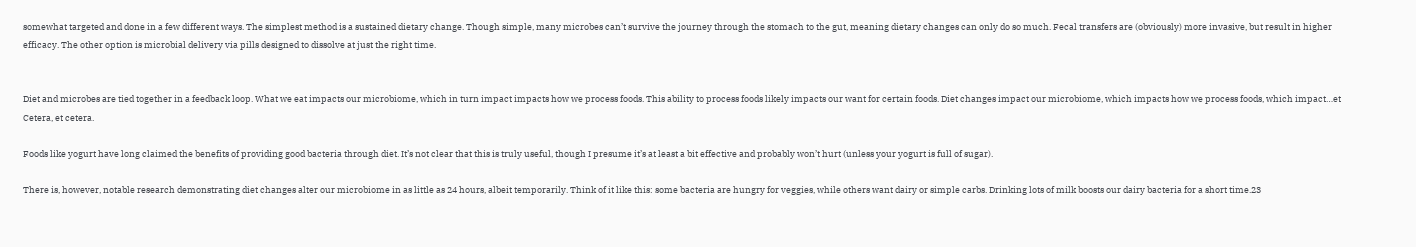somewhat targeted and done in a few different ways. The simplest method is a sustained dietary change. Though simple, many microbes can’t survive the journey through the stomach to the gut, meaning dietary changes can only do so much. Fecal transfers are (obviously) more invasive, but result in higher efficacy. The other option is microbial delivery via pills designed to dissolve at just the right time.


Diet and microbes are tied together in a feedback loop. What we eat impacts our microbiome, which in turn impact impacts how we process foods. This ability to process foods likely impacts our want for certain foods. Diet changes impact our microbiome, which impacts how we process foods, which impact…et Cetera, et cetera.

Foods like yogurt have long claimed the benefits of providing good bacteria through diet. It’s not clear that this is truly useful, though I presume it’s at least a bit effective and probably won’t hurt (unless your yogurt is full of sugar).

There is, however, notable research demonstrating diet changes alter our microbiome in as little as 24 hours, albeit temporarily. Think of it like this: some bacteria are hungry for veggies, while others want dairy or simple carbs. Drinking lots of milk boosts our dairy bacteria for a short time.23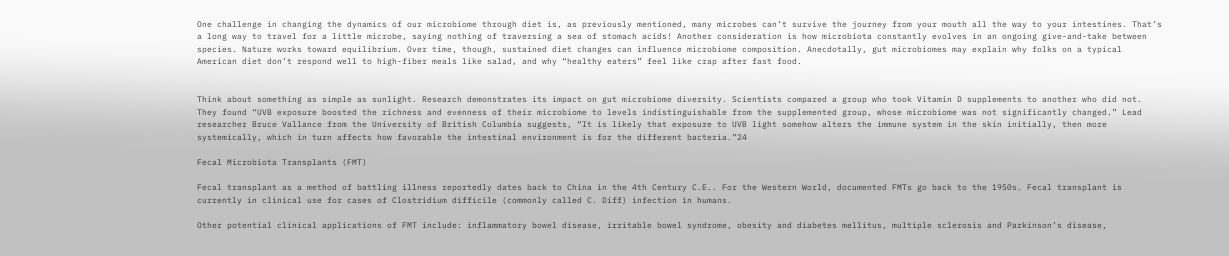One challenge in changing the dynamics of our microbiome through diet is, as previously mentioned, many microbes can’t survive the journey from your mouth all the way to your intestines. That’s a long way to travel for a little microbe, saying nothing of traversing a sea of stomach acids! Another consideration is how microbiota constantly evolves in an ongoing give-and-take between species. Nature works toward equilibrium. Over time, though, sustained diet changes can influence microbiome composition. Anecdotally, gut microbiomes may explain why folks on a typical American diet don’t respond well to high-fiber meals like salad, and why “healthy eaters” feel like crap after fast food.


Think about something as simple as sunlight. Research demonstrates its impact on gut microbiome diversity. Scientists compared a group who took Vitamin D supplements to another who did not. They found “UVB exposure boosted the richness and evenness of their microbiome to levels indistinguishable from the supplemented group, whose microbiome was not significantly changed.” Lead researcher Bruce Vallance from the University of British Columbia suggests, “It is likely that exposure to UVB light somehow alters the immune system in the skin initially, then more systemically, which in turn affects how favorable the intestinal environment is for the different bacteria.”24

Fecal Microbiota Transplants (FMT)

Fecal transplant as a method of battling illness reportedly dates back to China in the 4th Century C.E.. For the Western World, documented FMTs go back to the 1950s. Fecal transplant is currently in clinical use for cases of Clostridium difficile (commonly called C. Diff) infection in humans.

Other potential clinical applications of FMT include: inflammatory bowel disease, irritable bowel syndrome, obesity and diabetes mellitus, multiple sclerosis and Parkinson’s disease,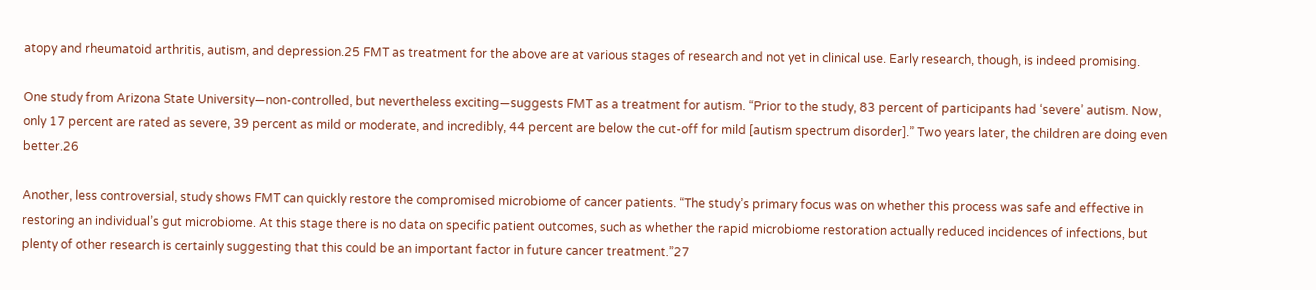atopy and rheumatoid arthritis, autism, and depression.25 FMT as treatment for the above are at various stages of research and not yet in clinical use. Early research, though, is indeed promising.

One study from Arizona State University—non-controlled, but nevertheless exciting—suggests FMT as a treatment for autism. “Prior to the study, 83 percent of participants had ‘severe’ autism. Now, only 17 percent are rated as severe, 39 percent as mild or moderate, and incredibly, 44 percent are below the cut-off for mild [autism spectrum disorder].” Two years later, the children are doing even better.26

Another, less controversial, study shows FMT can quickly restore the compromised microbiome of cancer patients. “The study’s primary focus was on whether this process was safe and effective in restoring an individual’s gut microbiome. At this stage there is no data on specific patient outcomes, such as whether the rapid microbiome restoration actually reduced incidences of infections, but plenty of other research is certainly suggesting that this could be an important factor in future cancer treatment.”27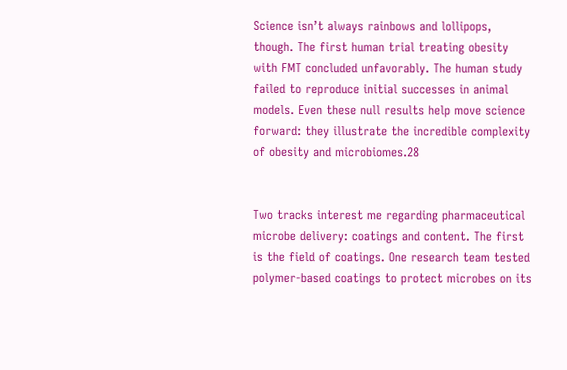Science isn’t always rainbows and lollipops, though. The first human trial treating obesity with FMT concluded unfavorably. The human study failed to reproduce initial successes in animal models. Even these null results help move science forward: they illustrate the incredible complexity of obesity and microbiomes.28


Two tracks interest me regarding pharmaceutical microbe delivery: coatings and content. The first is the field of coatings. One research team tested polymer-based coatings to protect microbes on its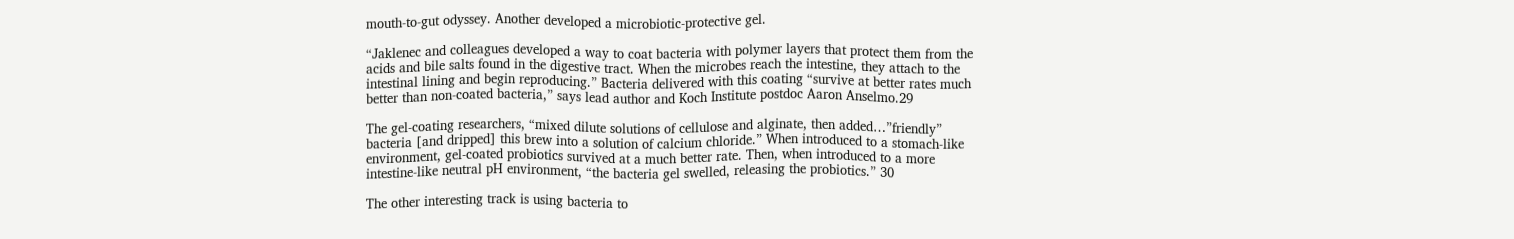mouth-to-gut odyssey. Another developed a microbiotic-protective gel.

“Jaklenec and colleagues developed a way to coat bacteria with polymer layers that protect them from the acids and bile salts found in the digestive tract. When the microbes reach the intestine, they attach to the intestinal lining and begin reproducing.” Bacteria delivered with this coating “survive at better rates much better than non-coated bacteria,” says lead author and Koch Institute postdoc Aaron Anselmo.29

The gel-coating researchers, “mixed dilute solutions of cellulose and alginate, then added…”friendly” bacteria [and dripped] this brew into a solution of calcium chloride.” When introduced to a stomach-like environment, gel-coated probiotics survived at a much better rate. Then, when introduced to a more intestine-like neutral pH environment, “the bacteria gel swelled, releasing the probiotics.” 30

The other interesting track is using bacteria to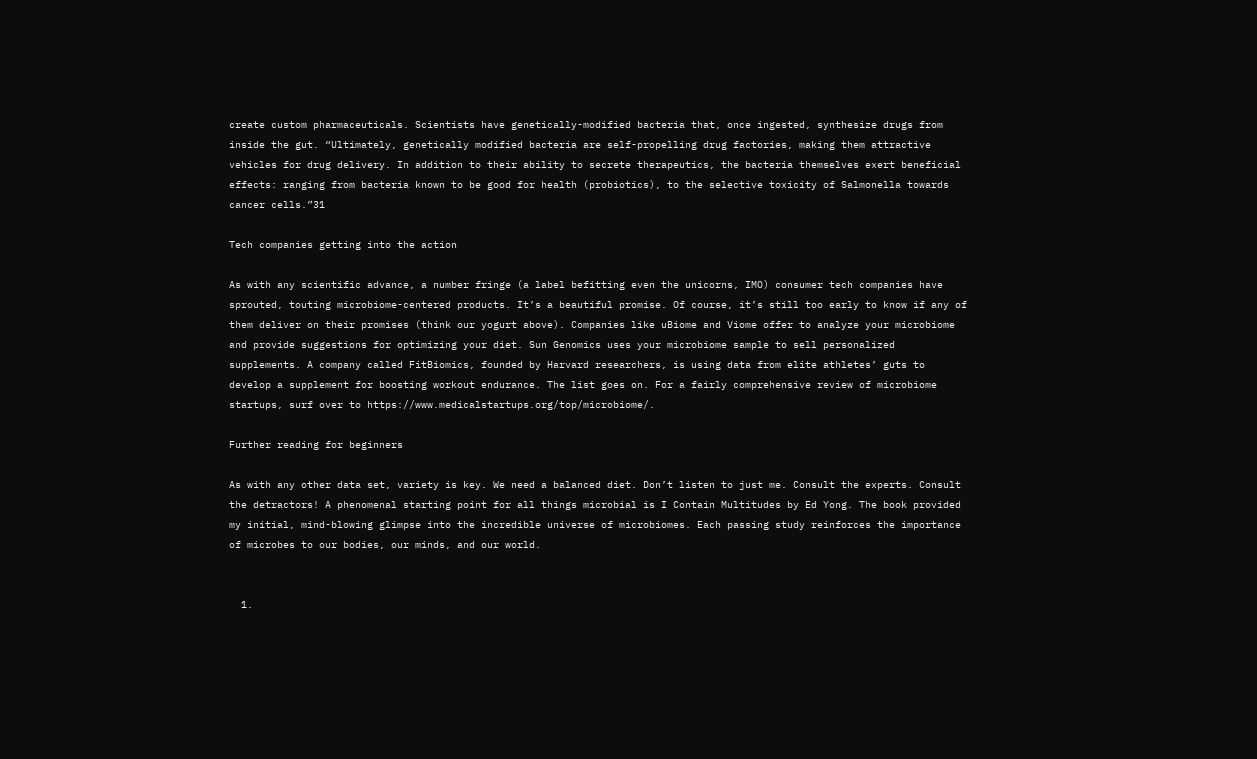create custom pharmaceuticals. Scientists have genetically-modified bacteria that, once ingested, synthesize drugs from inside the gut. “Ultimately, genetically modified bacteria are self-propelling drug factories, making them attractive vehicles for drug delivery. In addition to their ability to secrete therapeutics, the bacteria themselves exert beneficial effects: ranging from bacteria known to be good for health (probiotics), to the selective toxicity of Salmonella towards cancer cells.”31

Tech companies getting into the action

As with any scientific advance, a number fringe (a label befitting even the unicorns, IMO) consumer tech companies have sprouted, touting microbiome-centered products. It’s a beautiful promise. Of course, it’s still too early to know if any of them deliver on their promises (think our yogurt above). Companies like uBiome and Viome offer to analyze your microbiome and provide suggestions for optimizing your diet. Sun Genomics uses your microbiome sample to sell personalized supplements. A company called FitBiomics, founded by Harvard researchers, is using data from elite athletes’ guts to develop a supplement for boosting workout endurance. The list goes on. For a fairly comprehensive review of microbiome startups, surf over to https://www.medicalstartups.org/top/microbiome/.

Further reading for beginners

As with any other data set, variety is key. We need a balanced diet. Don’t listen to just me. Consult the experts. Consult the detractors! A phenomenal starting point for all things microbial is I Contain Multitudes by Ed Yong. The book provided my initial, mind-blowing glimpse into the incredible universe of microbiomes. Each passing study reinforces the importance of microbes to our bodies, our minds, and our world.


  1.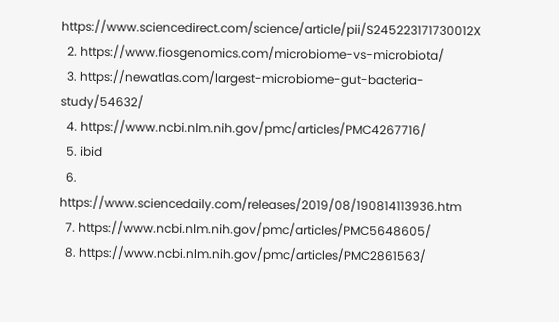https://www.sciencedirect.com/science/article/pii/S245223171730012X
  2. https://www.fiosgenomics.com/microbiome-vs-microbiota/
  3. https://newatlas.com/largest-microbiome-gut-bacteria-study/54632/
  4. https://www.ncbi.nlm.nih.gov/pmc/articles/PMC4267716/
  5. ibid
  6. https://www.sciencedaily.com/releases/2019/08/190814113936.htm
  7. https://www.ncbi.nlm.nih.gov/pmc/articles/PMC5648605/
  8. https://www.ncbi.nlm.nih.gov/pmc/articles/PMC2861563/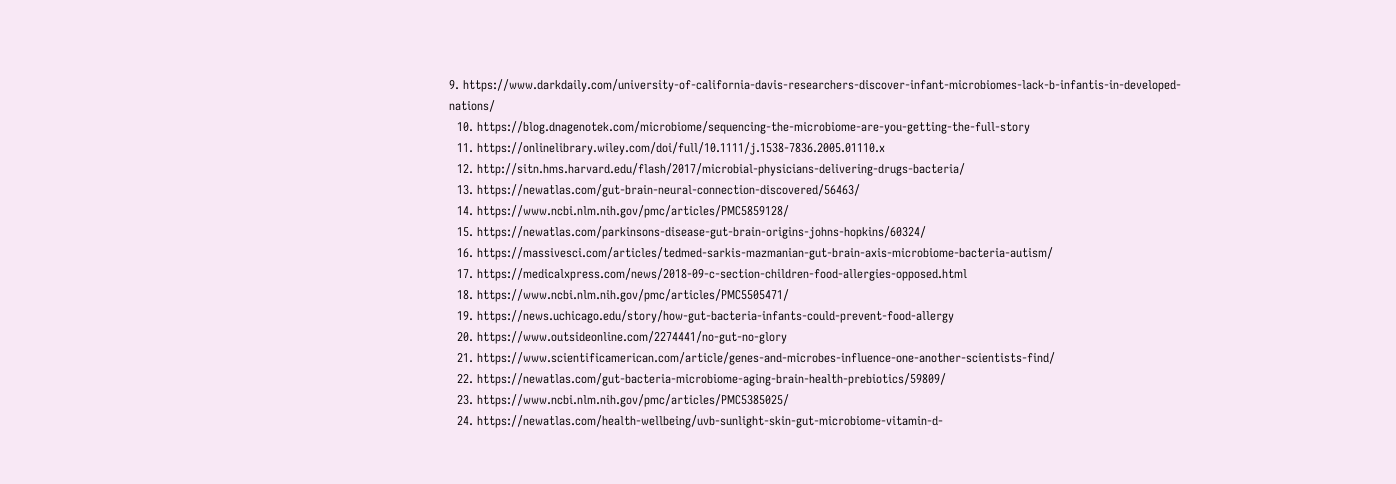9. https://www.darkdaily.com/university-of-california-davis-researchers-discover-infant-microbiomes-lack-b-infantis-in-developed-nations/
  10. https://blog.dnagenotek.com/microbiome/sequencing-the-microbiome-are-you-getting-the-full-story
  11. https://onlinelibrary.wiley.com/doi/full/10.1111/j.1538-7836.2005.01110.x
  12. http://sitn.hms.harvard.edu/flash/2017/microbial-physicians-delivering-drugs-bacteria/
  13. https://newatlas.com/gut-brain-neural-connection-discovered/56463/
  14. https://www.ncbi.nlm.nih.gov/pmc/articles/PMC5859128/
  15. https://newatlas.com/parkinsons-disease-gut-brain-origins-johns-hopkins/60324/
  16. https://massivesci.com/articles/tedmed-sarkis-mazmanian-gut-brain-axis-microbiome-bacteria-autism/
  17. https://medicalxpress.com/news/2018-09-c-section-children-food-allergies-opposed.html
  18. https://www.ncbi.nlm.nih.gov/pmc/articles/PMC5505471/
  19. https://news.uchicago.edu/story/how-gut-bacteria-infants-could-prevent-food-allergy
  20. https://www.outsideonline.com/2274441/no-gut-no-glory
  21. https://www.scientificamerican.com/article/genes-and-microbes-influence-one-another-scientists-find/
  22. https://newatlas.com/gut-bacteria-microbiome-aging-brain-health-prebiotics/59809/
  23. https://www.ncbi.nlm.nih.gov/pmc/articles/PMC5385025/
  24. https://newatlas.com/health-wellbeing/uvb-sunlight-skin-gut-microbiome-vitamin-d-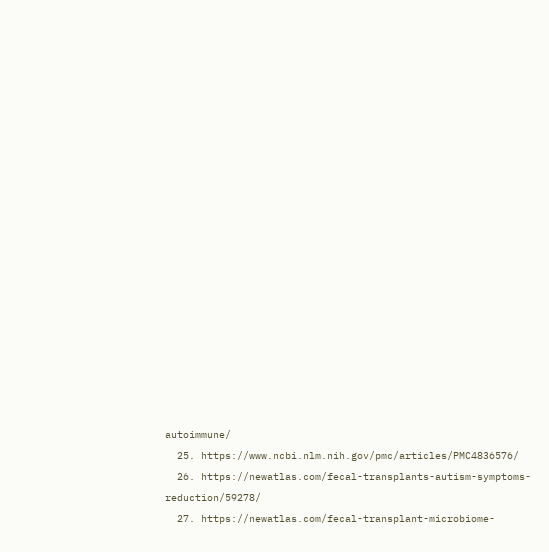autoimmune/
  25. https://www.ncbi.nlm.nih.gov/pmc/articles/PMC4836576/
  26. https://newatlas.com/fecal-transplants-autism-symptoms-reduction/59278/
  27. https://newatlas.com/fecal-transplant-microbiome-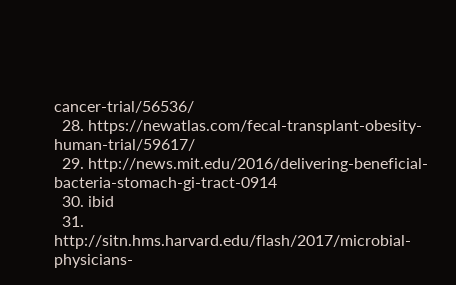cancer-trial/56536/
  28. https://newatlas.com/fecal-transplant-obesity-human-trial/59617/
  29. http://news.mit.edu/2016/delivering-beneficial-bacteria-stomach-gi-tract-0914
  30. ibid
  31. http://sitn.hms.harvard.edu/flash/2017/microbial-physicians-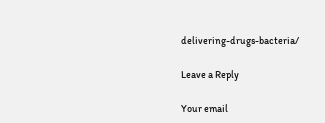delivering-drugs-bacteria/

Leave a Reply

Your email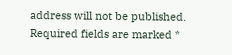address will not be published. Required fields are marked *